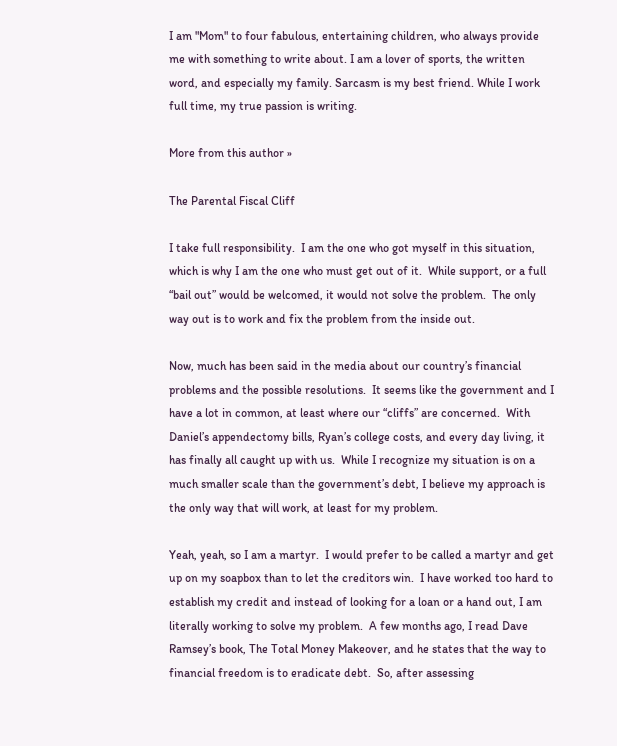I am "Mom" to four fabulous, entertaining children, who always provide me with something to write about. I am a lover of sports, the written word, and especially my family. Sarcasm is my best friend. While I work full time, my true passion is writing.

More from this author »

The Parental Fiscal Cliff

I take full responsibility.  I am the one who got myself in this situation, which is why I am the one who must get out of it.  While support, or a full “bail out” would be welcomed, it would not solve the problem.  The only way out is to work and fix the problem from the inside out.

Now, much has been said in the media about our country’s financial problems and the possible resolutions.  It seems like the government and I have a lot in common, at least where our “cliffs” are concerned.  With Daniel’s appendectomy bills, Ryan’s college costs, and every day living, it has finally all caught up with us.  While I recognize my situation is on a much smaller scale than the government’s debt, I believe my approach is the only way that will work, at least for my problem.

Yeah, yeah, so I am a martyr.  I would prefer to be called a martyr and get up on my soapbox than to let the creditors win.  I have worked too hard to establish my credit and instead of looking for a loan or a hand out, I am literally working to solve my problem.  A few months ago, I read Dave Ramsey’s book, The Total Money Makeover, and he states that the way to financial freedom is to eradicate debt.  So, after assessing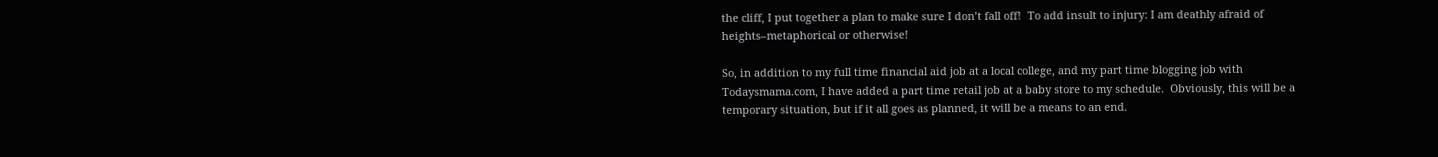the cliff, I put together a plan to make sure I don’t fall off!  To add insult to injury: I am deathly afraid of heights–metaphorical or otherwise!

So, in addition to my full time financial aid job at a local college, and my part time blogging job with Todaysmama.com, I have added a part time retail job at a baby store to my schedule.  Obviously, this will be a temporary situation, but if it all goes as planned, it will be a means to an end.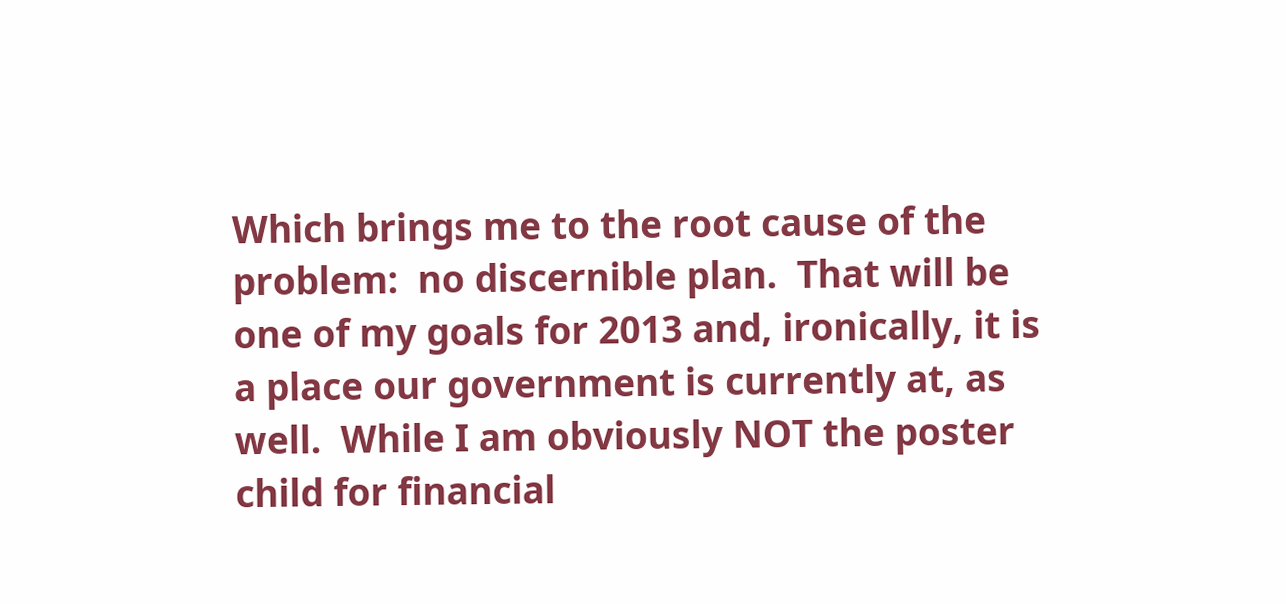Which brings me to the root cause of the problem:  no discernible plan.  That will be one of my goals for 2013 and, ironically, it is a place our government is currently at, as well.  While I am obviously NOT the poster child for financial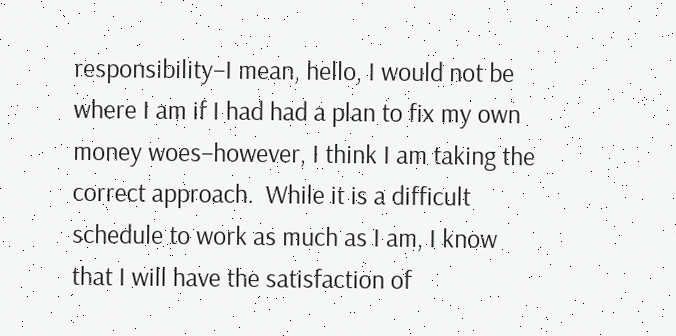responsibility–I mean, hello, I would not be where I am if I had had a plan to fix my own money woes–however, I think I am taking the correct approach.  While it is a difficult schedule to work as much as I am, I know that I will have the satisfaction of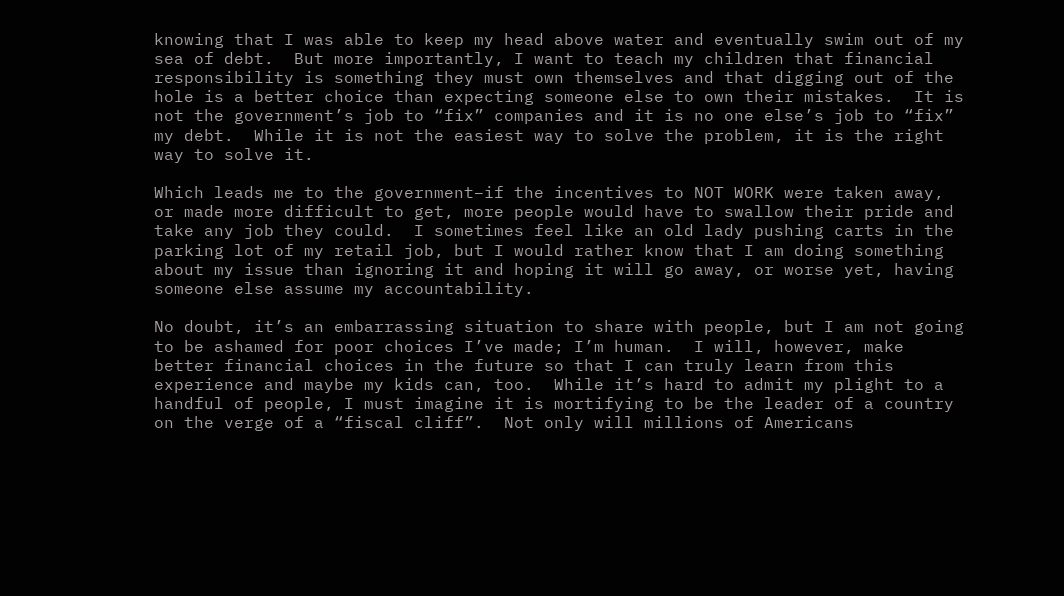knowing that I was able to keep my head above water and eventually swim out of my sea of debt.  But more importantly, I want to teach my children that financial responsibility is something they must own themselves and that digging out of the hole is a better choice than expecting someone else to own their mistakes.  It is not the government’s job to “fix” companies and it is no one else’s job to “fix” my debt.  While it is not the easiest way to solve the problem, it is the right way to solve it.

Which leads me to the government–if the incentives to NOT WORK were taken away, or made more difficult to get, more people would have to swallow their pride and take any job they could.  I sometimes feel like an old lady pushing carts in the parking lot of my retail job, but I would rather know that I am doing something about my issue than ignoring it and hoping it will go away, or worse yet, having someone else assume my accountability.

No doubt, it’s an embarrassing situation to share with people, but I am not going to be ashamed for poor choices I’ve made; I’m human.  I will, however, make better financial choices in the future so that I can truly learn from this experience and maybe my kids can, too.  While it’s hard to admit my plight to a handful of people, I must imagine it is mortifying to be the leader of a country on the verge of a “fiscal cliff”.  Not only will millions of Americans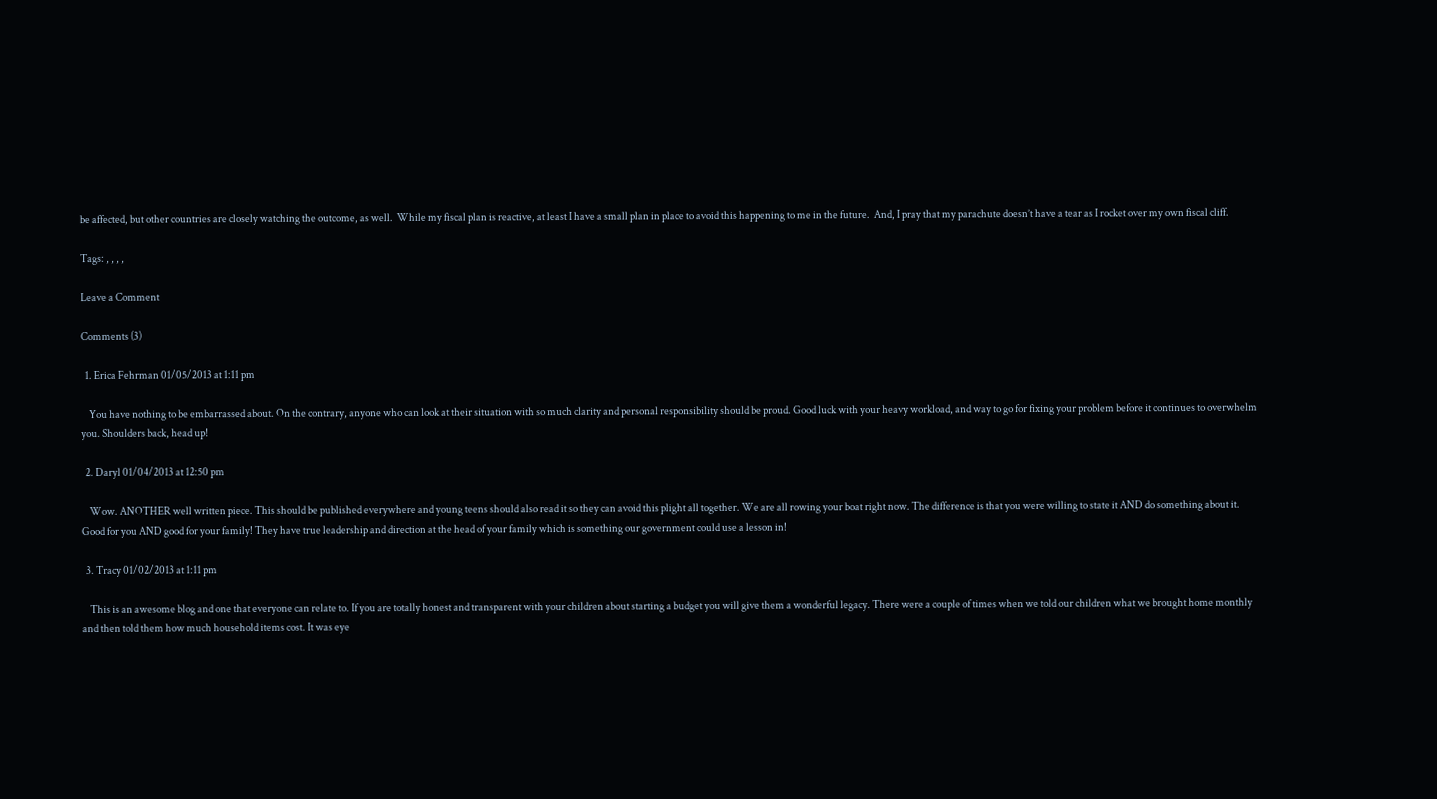be affected, but other countries are closely watching the outcome, as well.  While my fiscal plan is reactive, at least I have a small plan in place to avoid this happening to me in the future.  And, I pray that my parachute doesn’t have a tear as I rocket over my own fiscal cliff.

Tags: , , , ,

Leave a Comment

Comments (3)

  1. Erica Fehrman 01/05/2013 at 1:11 pm

    You have nothing to be embarrassed about. On the contrary, anyone who can look at their situation with so much clarity and personal responsibility should be proud. Good luck with your heavy workload, and way to go for fixing your problem before it continues to overwhelm you. Shoulders back, head up!

  2. Daryl 01/04/2013 at 12:50 pm

    Wow. ANOTHER well written piece. This should be published everywhere and young teens should also read it so they can avoid this plight all together. We are all rowing your boat right now. The difference is that you were willing to state it AND do something about it. Good for you AND good for your family! They have true leadership and direction at the head of your family which is something our government could use a lesson in!

  3. Tracy 01/02/2013 at 1:11 pm

    This is an awesome blog and one that everyone can relate to. If you are totally honest and transparent with your children about starting a budget you will give them a wonderful legacy. There were a couple of times when we told our children what we brought home monthly and then told them how much household items cost. It was eye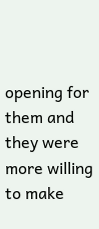opening for them and they were more willing to make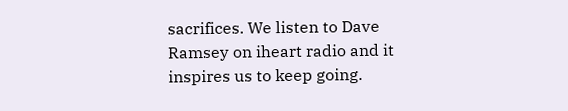sacrifices. We listen to Dave Ramsey on iheart radio and it inspires us to keep going.